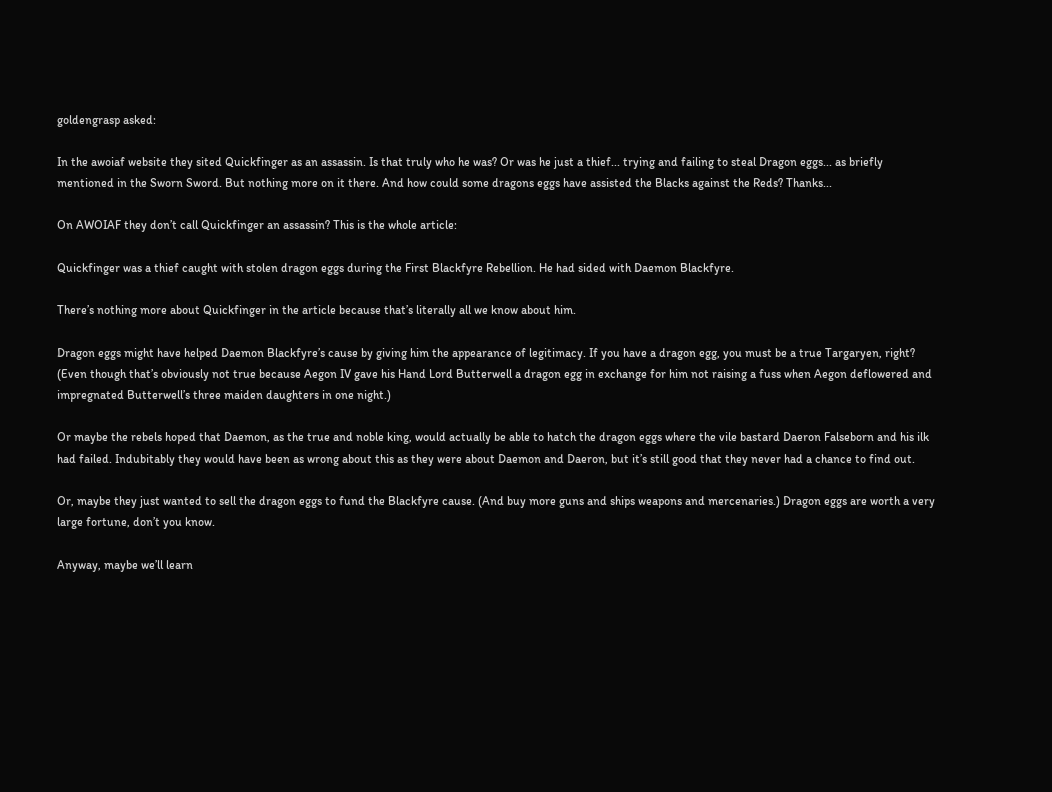goldengrasp asked:

In the awoiaf website they sited Quickfinger as an assassin. Is that truly who he was? Or was he just a thief... trying and failing to steal Dragon eggs... as briefly mentioned in the Sworn Sword. But nothing more on it there. And how could some dragons eggs have assisted the Blacks against the Reds? Thanks...

On AWOIAF they don’t call Quickfinger an assassin? This is the whole article:

Quickfinger was a thief caught with stolen dragon eggs during the First Blackfyre Rebellion. He had sided with Daemon Blackfyre.

There’s nothing more about Quickfinger in the article because that’s literally all we know about him.

Dragon eggs might have helped Daemon Blackfyre’s cause by giving him the appearance of legitimacy. If you have a dragon egg, you must be a true Targaryen, right? (Even though that’s obviously not true because Aegon IV gave his Hand Lord Butterwell a dragon egg in exchange for him not raising a fuss when Aegon deflowered and impregnated Butterwell’s three maiden daughters in one night.)

Or maybe the rebels hoped that Daemon, as the true and noble king, would actually be able to hatch the dragon eggs where the vile bastard Daeron Falseborn and his ilk had failed. Indubitably they would have been as wrong about this as they were about Daemon and Daeron, but it’s still good that they never had a chance to find out.

Or, maybe they just wanted to sell the dragon eggs to fund the Blackfyre cause. (And buy more guns and ships weapons and mercenaries.) Dragon eggs are worth a very large fortune, don’t you know.

Anyway, maybe we’ll learn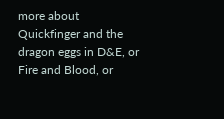more about Quickfinger and the dragon eggs in D&E, or Fire and Blood, or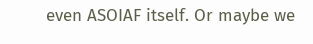even ASOIAF itself. Or maybe we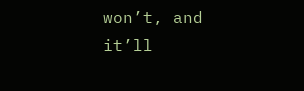won’t, and it’ll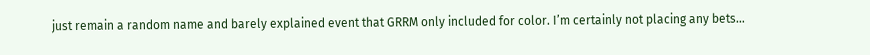just remain a random name and barely explained event that GRRM only included for color. I’m certainly not placing any bets…